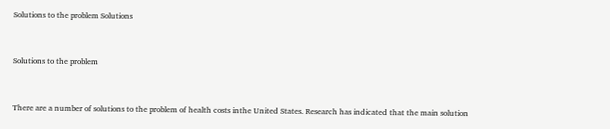Solutions to the problem Solutions


Solutions to the problem


There are a number of solutions to the problem of health costs inthe United States. Research has indicated that the main solution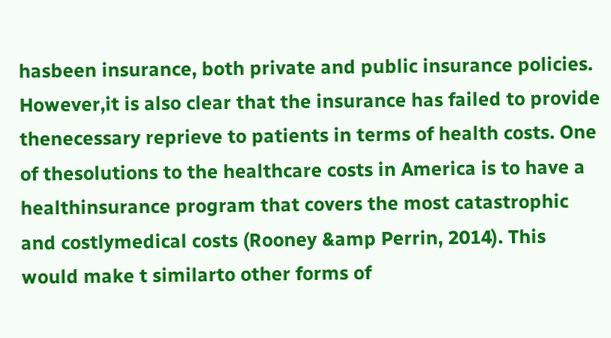hasbeen insurance, both private and public insurance policies. However,it is also clear that the insurance has failed to provide thenecessary reprieve to patients in terms of health costs. One of thesolutions to the healthcare costs in America is to have a healthinsurance program that covers the most catastrophic and costlymedical costs (Rooney &amp Perrin, 2014). This would make t similarto other forms of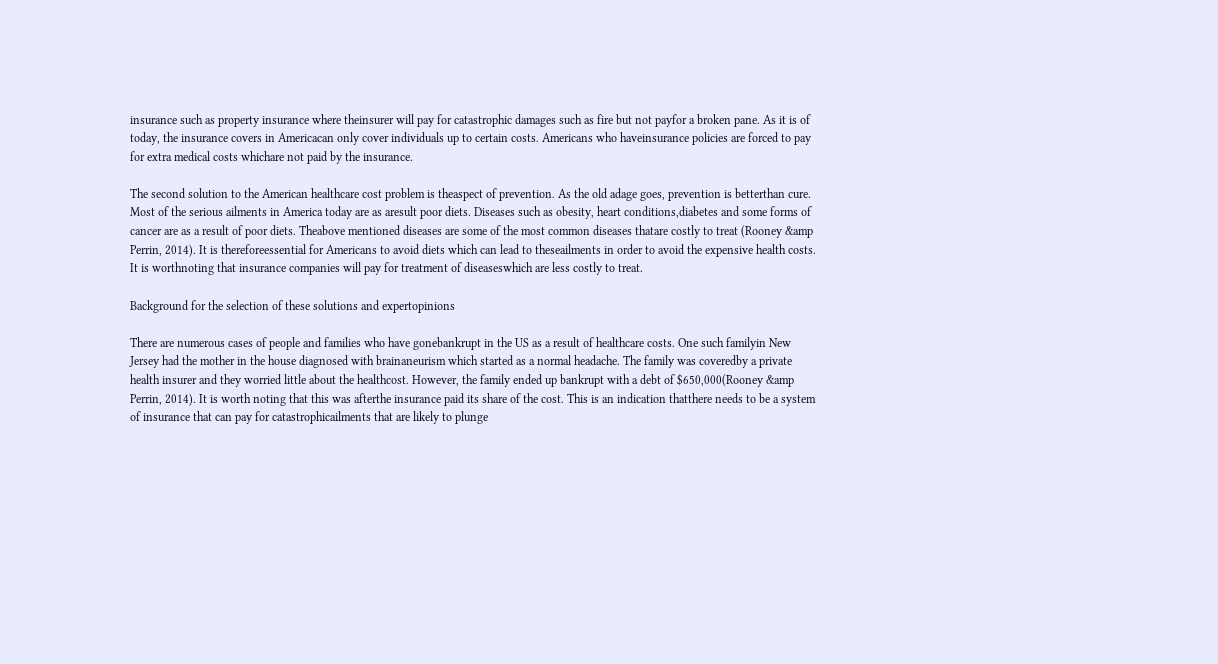insurance such as property insurance where theinsurer will pay for catastrophic damages such as fire but not payfor a broken pane. As it is of today, the insurance covers in Americacan only cover individuals up to certain costs. Americans who haveinsurance policies are forced to pay for extra medical costs whichare not paid by the insurance.

The second solution to the American healthcare cost problem is theaspect of prevention. As the old adage goes, prevention is betterthan cure. Most of the serious ailments in America today are as aresult poor diets. Diseases such as obesity, heart conditions,diabetes and some forms of cancer are as a result of poor diets. Theabove mentioned diseases are some of the most common diseases thatare costly to treat (Rooney &amp Perrin, 2014). It is thereforeessential for Americans to avoid diets which can lead to theseailments in order to avoid the expensive health costs. It is worthnoting that insurance companies will pay for treatment of diseaseswhich are less costly to treat.

Background for the selection of these solutions and expertopinions

There are numerous cases of people and families who have gonebankrupt in the US as a result of healthcare costs. One such familyin New Jersey had the mother in the house diagnosed with brainaneurism which started as a normal headache. The family was coveredby a private health insurer and they worried little about the healthcost. However, the family ended up bankrupt with a debt of $650,000(Rooney &amp Perrin, 2014). It is worth noting that this was afterthe insurance paid its share of the cost. This is an indication thatthere needs to be a system of insurance that can pay for catastrophicailments that are likely to plunge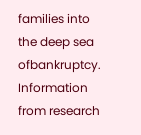families into the deep sea ofbankruptcy. Information from research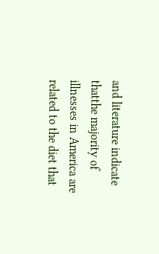and literature indicate thatthe majority of illnesses in America are related to the diet that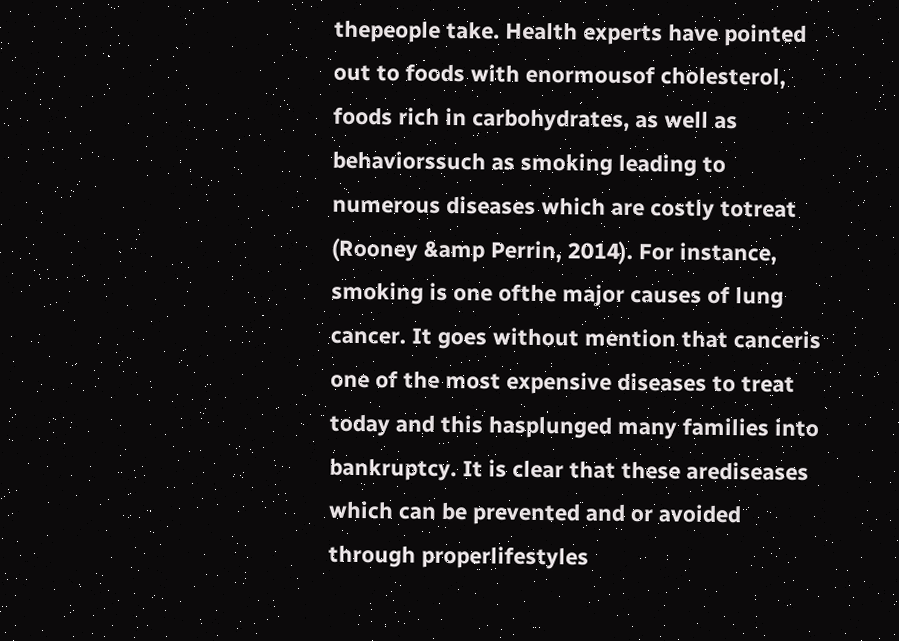thepeople take. Health experts have pointed out to foods with enormousof cholesterol, foods rich in carbohydrates, as well as behaviorssuch as smoking leading to numerous diseases which are costly totreat (Rooney &amp Perrin, 2014). For instance, smoking is one ofthe major causes of lung cancer. It goes without mention that canceris one of the most expensive diseases to treat today and this hasplunged many families into bankruptcy. It is clear that these arediseases which can be prevented and or avoided through properlifestyles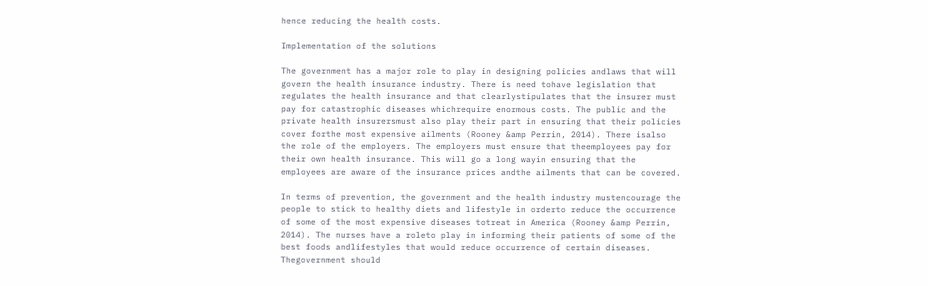hence reducing the health costs.

Implementation of the solutions

The government has a major role to play in designing policies andlaws that will govern the health insurance industry. There is need tohave legislation that regulates the health insurance and that clearlystipulates that the insurer must pay for catastrophic diseases whichrequire enormous costs. The public and the private health insurersmust also play their part in ensuring that their policies cover forthe most expensive ailments (Rooney &amp Perrin, 2014). There isalso the role of the employers. The employers must ensure that theemployees pay for their own health insurance. This will go a long wayin ensuring that the employees are aware of the insurance prices andthe ailments that can be covered.

In terms of prevention, the government and the health industry mustencourage the people to stick to healthy diets and lifestyle in orderto reduce the occurrence of some of the most expensive diseases totreat in America (Rooney &amp Perrin, 2014). The nurses have a roleto play in informing their patients of some of the best foods andlifestyles that would reduce occurrence of certain diseases. Thegovernment should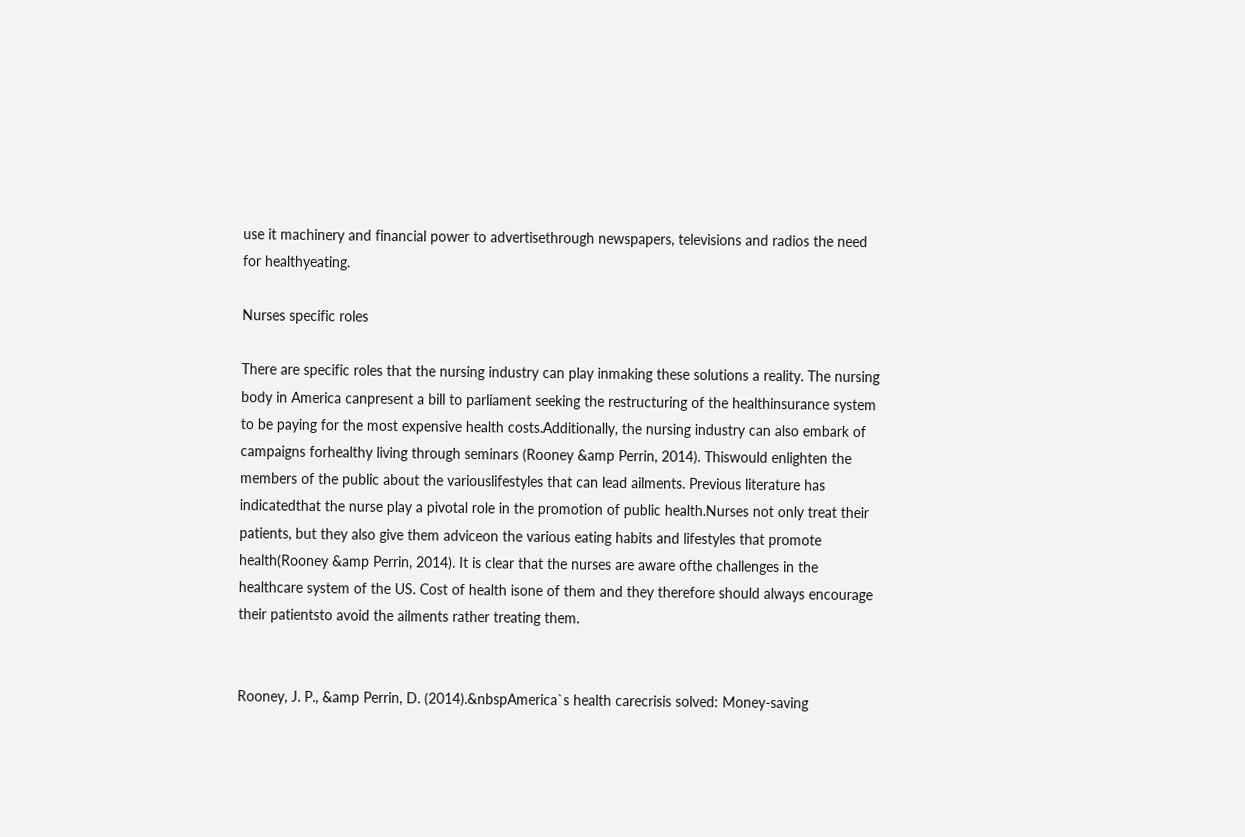use it machinery and financial power to advertisethrough newspapers, televisions and radios the need for healthyeating.

Nurses specific roles

There are specific roles that the nursing industry can play inmaking these solutions a reality. The nursing body in America canpresent a bill to parliament seeking the restructuring of the healthinsurance system to be paying for the most expensive health costs.Additionally, the nursing industry can also embark of campaigns forhealthy living through seminars (Rooney &amp Perrin, 2014). Thiswould enlighten the members of the public about the variouslifestyles that can lead ailments. Previous literature has indicatedthat the nurse play a pivotal role in the promotion of public health.Nurses not only treat their patients, but they also give them adviceon the various eating habits and lifestyles that promote health(Rooney &amp Perrin, 2014). It is clear that the nurses are aware ofthe challenges in the healthcare system of the US. Cost of health isone of them and they therefore should always encourage their patientsto avoid the ailments rather treating them.


Rooney, J. P., &amp Perrin, D. (2014).&nbspAmerica`s health carecrisis solved: Money-saving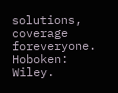solutions, coverage foreveryone. Hoboken: Wiley.